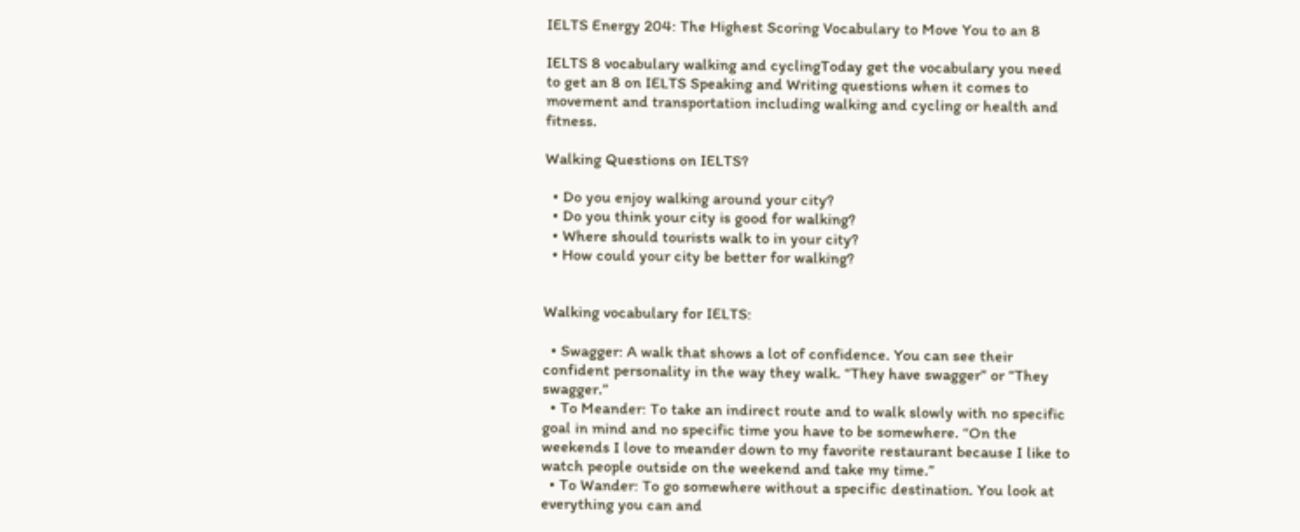IELTS Energy 204: The Highest Scoring Vocabulary to Move You to an 8

IELTS 8 vocabulary walking and cyclingToday get the vocabulary you need to get an 8 on IELTS Speaking and Writing questions when it comes to movement and transportation including walking and cycling or health and fitness.

Walking Questions on IELTS?

  • Do you enjoy walking around your city?
  • Do you think your city is good for walking?
  • Where should tourists walk to in your city?
  • How could your city be better for walking?


Walking vocabulary for IELTS:

  • Swagger: A walk that shows a lot of confidence. You can see their confident personality in the way they walk. “They have swagger” or “They swagger.”
  • To Meander: To take an indirect route and to walk slowly with no specific goal in mind and no specific time you have to be somewhere. “On the weekends I love to meander down to my favorite restaurant because I like to watch people outside on the weekend and take my time.”
  • To Wander: To go somewhere without a specific destination. You look at everything you can and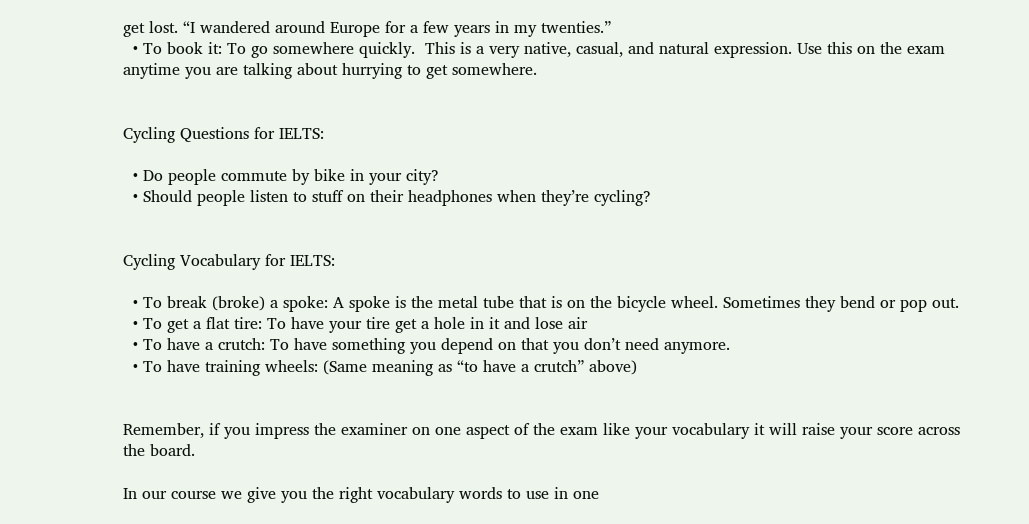get lost. “I wandered around Europe for a few years in my twenties.”
  • To book it: To go somewhere quickly.  This is a very native, casual, and natural expression. Use this on the exam anytime you are talking about hurrying to get somewhere.


Cycling Questions for IELTS:

  • Do people commute by bike in your city?
  • Should people listen to stuff on their headphones when they’re cycling?


Cycling Vocabulary for IELTS:

  • To break (broke) a spoke: A spoke is the metal tube that is on the bicycle wheel. Sometimes they bend or pop out.
  • To get a flat tire: To have your tire get a hole in it and lose air
  • To have a crutch: To have something you depend on that you don’t need anymore.
  • To have training wheels: (Same meaning as “to have a crutch” above)


Remember, if you impress the examiner on one aspect of the exam like your vocabulary it will raise your score across the board.

In our course we give you the right vocabulary words to use in one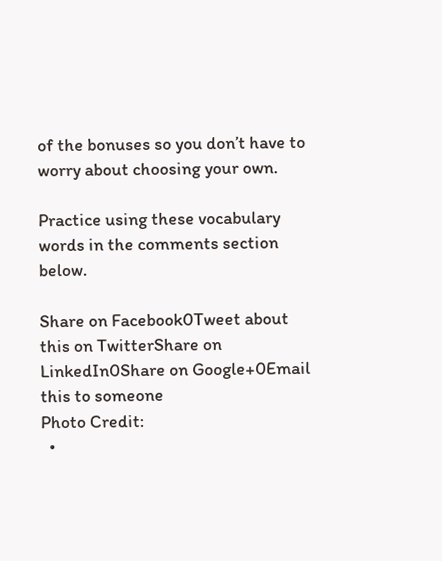of the bonuses so you don’t have to worry about choosing your own.

Practice using these vocabulary words in the comments section below.

Share on Facebook0Tweet about this on TwitterShare on LinkedIn0Share on Google+0Email this to someone
Photo Credit:
  •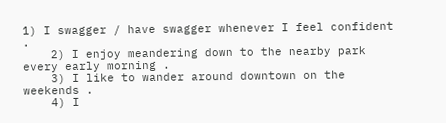1) I swagger / have swagger whenever I feel confident .
    2) I enjoy meandering down to the nearby park every early morning .
    3) I like to wander around downtown on the weekends .
    4) I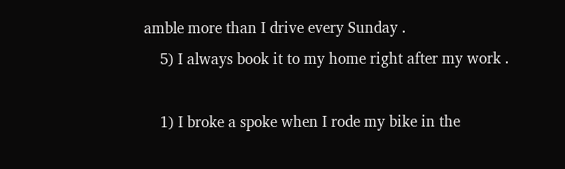amble more than I drive every Sunday .
    5) I always book it to my home right after my work .

    1) I broke a spoke when I rode my bike in the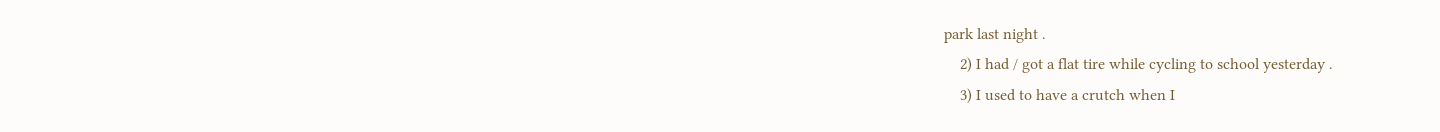park last night .
    2) I had / got a flat tire while cycling to school yesterday .
    3) I used to have a crutch when I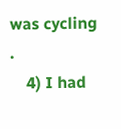was cycling .
    4) I had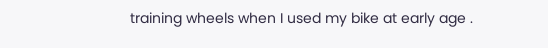training wheels when I used my bike at early age .